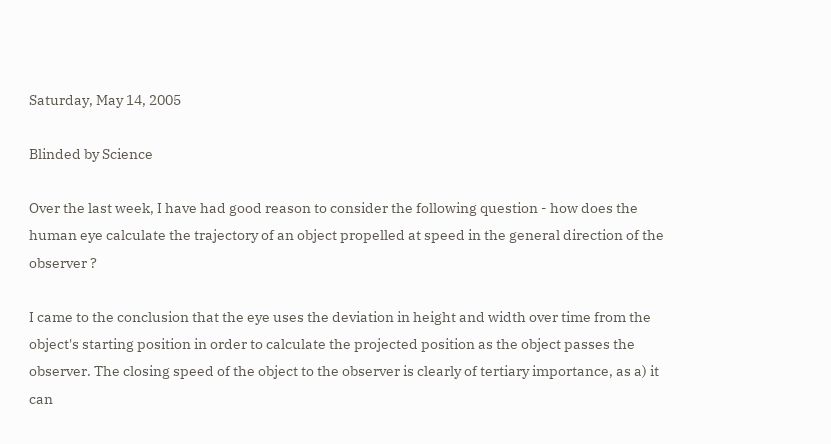Saturday, May 14, 2005

Blinded by Science

Over the last week, I have had good reason to consider the following question - how does the human eye calculate the trajectory of an object propelled at speed in the general direction of the observer ?

I came to the conclusion that the eye uses the deviation in height and width over time from the object's starting position in order to calculate the projected position as the object passes the observer. The closing speed of the object to the observer is clearly of tertiary importance, as a) it can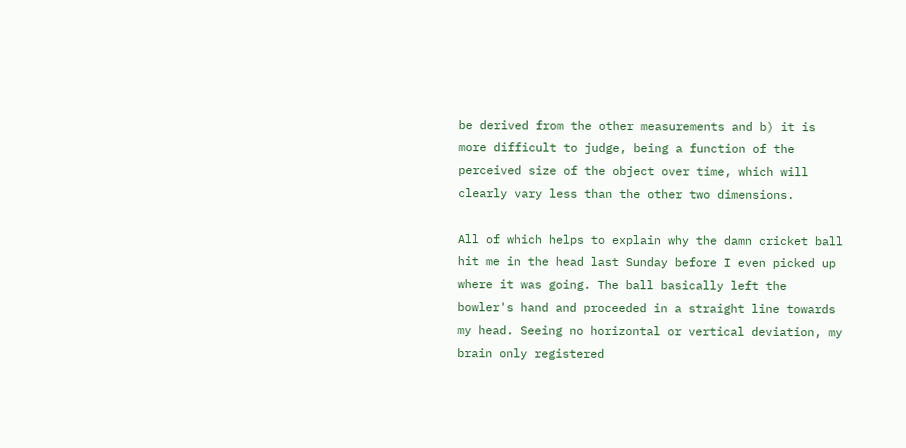be derived from the other measurements and b) it is more difficult to judge, being a function of the perceived size of the object over time, which will clearly vary less than the other two dimensions.

All of which helps to explain why the damn cricket ball hit me in the head last Sunday before I even picked up where it was going. The ball basically left the bowler's hand and proceeded in a straight line towards my head. Seeing no horizontal or vertical deviation, my brain only registered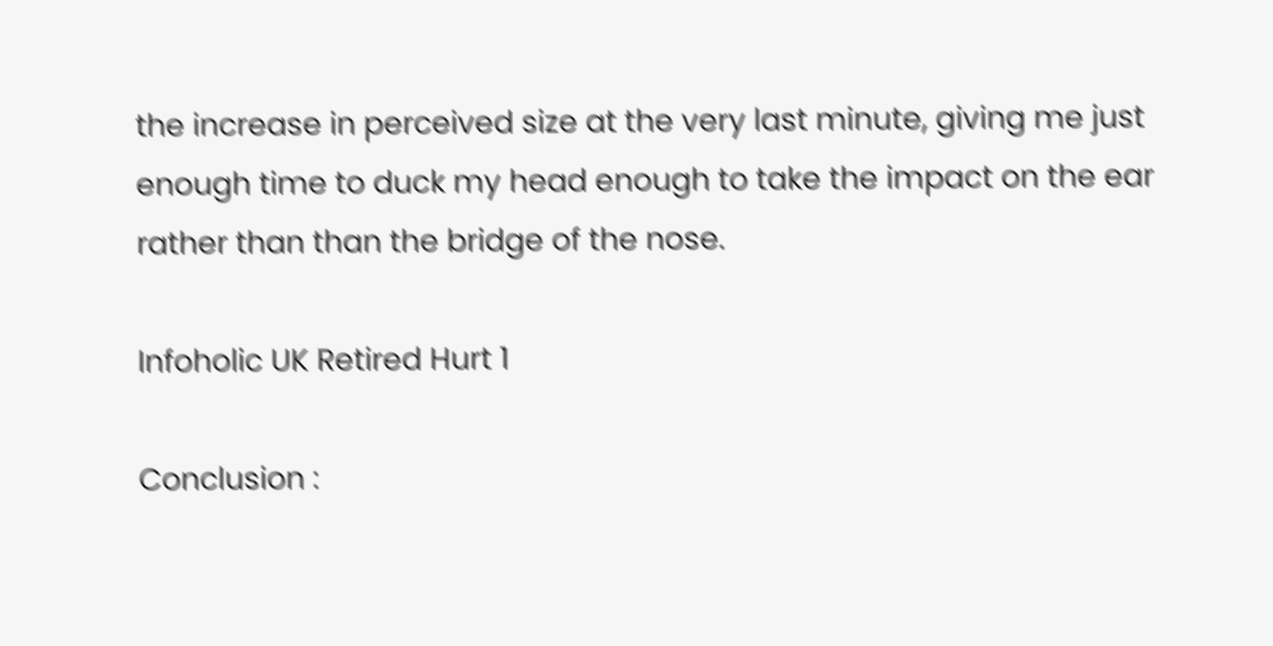the increase in perceived size at the very last minute, giving me just enough time to duck my head enough to take the impact on the ear rather than than the bridge of the nose.

Infoholic UK Retired Hurt 1

Conclusion :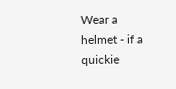Wear a helmet - if a quickie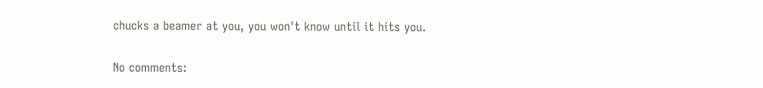chucks a beamer at you, you won't know until it hits you.

No comments: